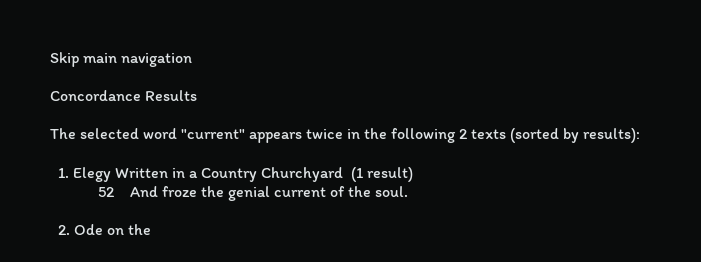Skip main navigation

Concordance Results

The selected word "current" appears twice in the following 2 texts (sorted by results):

  1. Elegy Written in a Country Churchyard  (1 result)
            52    And froze the genial current of the soul.

  2. Ode on the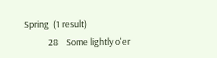Spring  (1 result)
            28    Some lightly o'er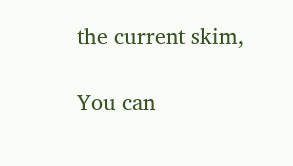the current skim,

You can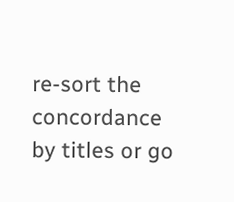re-sort the concordance by titles or go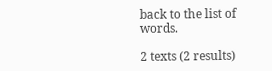back to the list of words.

2 texts (2 results)